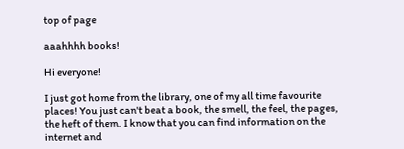top of page

aaahhhh books!

Hi everyone!

I just got home from the library, one of my all time favourite places! You just can't beat a book, the smell, the feel, the pages, the heft of them. I know that you can find information on the internet and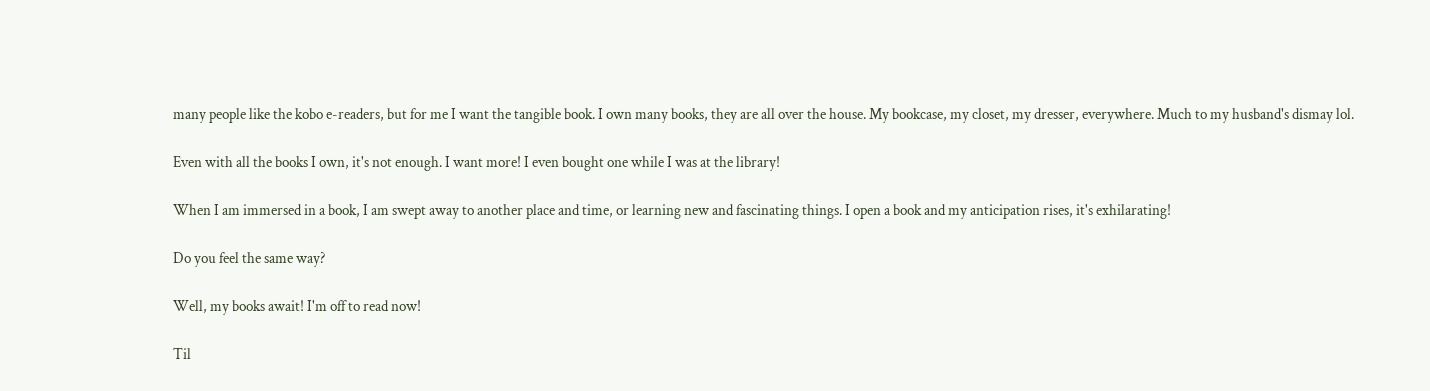many people like the kobo e-readers, but for me I want the tangible book. I own many books, they are all over the house. My bookcase, my closet, my dresser, everywhere. Much to my husband's dismay lol.

Even with all the books I own, it's not enough. I want more! I even bought one while I was at the library!

When I am immersed in a book, I am swept away to another place and time, or learning new and fascinating things. I open a book and my anticipation rises, it's exhilarating!

Do you feel the same way?

Well, my books await! I'm off to read now!

Til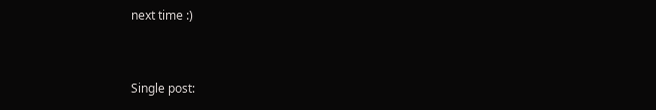next time :)


Single post: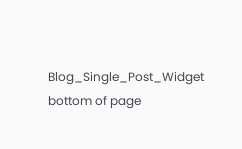Blog_Single_Post_Widget
bottom of page